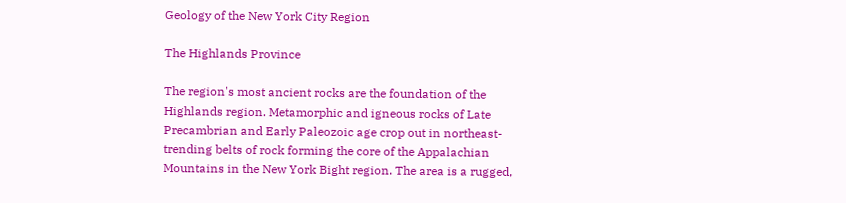Geology of the New York City Region

The Highlands Province

The region's most ancient rocks are the foundation of the Highlands region. Metamorphic and igneous rocks of Late Precambrian and Early Paleozoic age crop out in northeast-trending belts of rock forming the core of the Appalachian Mountains in the New York Bight region. The area is a rugged,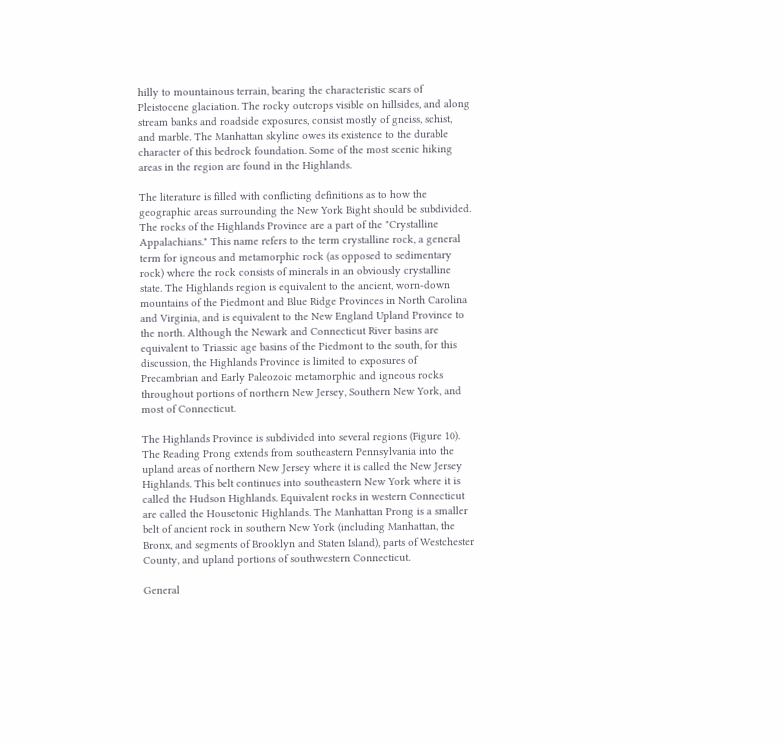hilly to mountainous terrain, bearing the characteristic scars of Pleistocene glaciation. The rocky outcrops visible on hillsides, and along stream banks and roadside exposures, consist mostly of gneiss, schist, and marble. The Manhattan skyline owes its existence to the durable character of this bedrock foundation. Some of the most scenic hiking areas in the region are found in the Highlands.

The literature is filled with conflicting definitions as to how the geographic areas surrounding the New York Bight should be subdivided. The rocks of the Highlands Province are a part of the "Crystalline Appalachians." This name refers to the term crystalline rock, a general term for igneous and metamorphic rock (as opposed to sedimentary rock) where the rock consists of minerals in an obviously crystalline state. The Highlands region is equivalent to the ancient, worn-down mountains of the Piedmont and Blue Ridge Provinces in North Carolina and Virginia, and is equivalent to the New England Upland Province to the north. Although the Newark and Connecticut River basins are equivalent to Triassic age basins of the Piedmont to the south, for this discussion, the Highlands Province is limited to exposures of Precambrian and Early Paleozoic metamorphic and igneous rocks throughout portions of northern New Jersey, Southern New York, and most of Connecticut.

The Highlands Province is subdivided into several regions (Figure 10). The Reading Prong extends from southeastern Pennsylvania into the upland areas of northern New Jersey where it is called the New Jersey Highlands. This belt continues into southeastern New York where it is called the Hudson Highlands. Equivalent rocks in western Connecticut are called the Housetonic Highlands. The Manhattan Prong is a smaller belt of ancient rock in southern New York (including Manhattan, the Bronx, and segments of Brooklyn and Staten Island), parts of Westchester County, and upland portions of southwestern Connecticut.

General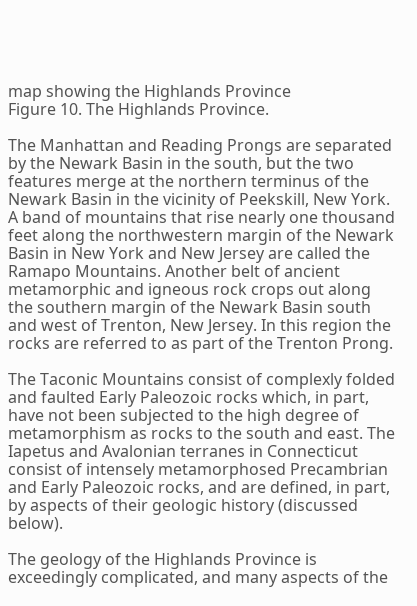map showing the Highlands Province
Figure 10. The Highlands Province.

The Manhattan and Reading Prongs are separated by the Newark Basin in the south, but the two features merge at the northern terminus of the Newark Basin in the vicinity of Peekskill, New York. A band of mountains that rise nearly one thousand feet along the northwestern margin of the Newark Basin in New York and New Jersey are called the Ramapo Mountains. Another belt of ancient metamorphic and igneous rock crops out along the southern margin of the Newark Basin south and west of Trenton, New Jersey. In this region the rocks are referred to as part of the Trenton Prong.

The Taconic Mountains consist of complexly folded and faulted Early Paleozoic rocks which, in part, have not been subjected to the high degree of metamorphism as rocks to the south and east. The Iapetus and Avalonian terranes in Connecticut consist of intensely metamorphosed Precambrian and Early Paleozoic rocks, and are defined, in part, by aspects of their geologic history (discussed below).

The geology of the Highlands Province is exceedingly complicated, and many aspects of the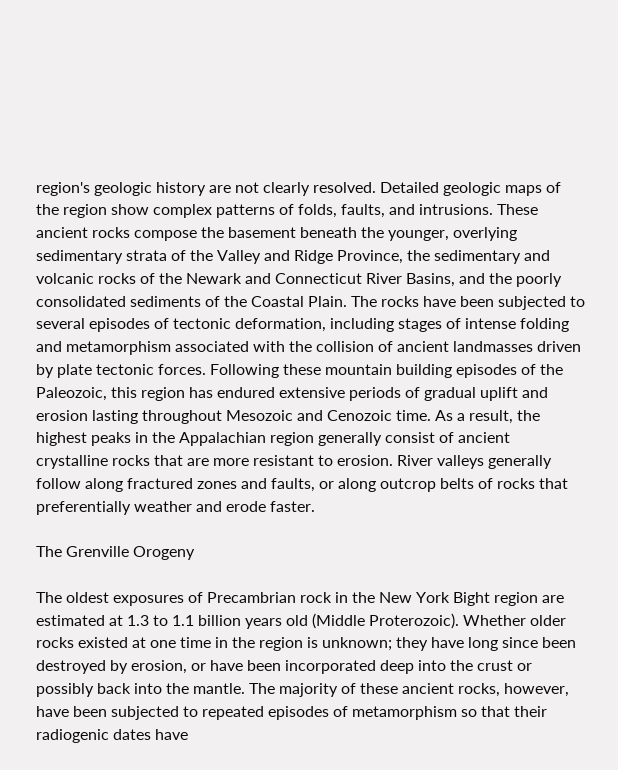region's geologic history are not clearly resolved. Detailed geologic maps of the region show complex patterns of folds, faults, and intrusions. These ancient rocks compose the basement beneath the younger, overlying sedimentary strata of the Valley and Ridge Province, the sedimentary and volcanic rocks of the Newark and Connecticut River Basins, and the poorly consolidated sediments of the Coastal Plain. The rocks have been subjected to several episodes of tectonic deformation, including stages of intense folding and metamorphism associated with the collision of ancient landmasses driven by plate tectonic forces. Following these mountain building episodes of the Paleozoic, this region has endured extensive periods of gradual uplift and erosion lasting throughout Mesozoic and Cenozoic time. As a result, the highest peaks in the Appalachian region generally consist of ancient crystalline rocks that are more resistant to erosion. River valleys generally follow along fractured zones and faults, or along outcrop belts of rocks that preferentially weather and erode faster.

The Grenville Orogeny

The oldest exposures of Precambrian rock in the New York Bight region are estimated at 1.3 to 1.1 billion years old (Middle Proterozoic). Whether older rocks existed at one time in the region is unknown; they have long since been destroyed by erosion, or have been incorporated deep into the crust or possibly back into the mantle. The majority of these ancient rocks, however, have been subjected to repeated episodes of metamorphism so that their radiogenic dates have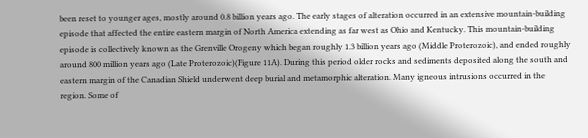been reset to younger ages, mostly around 0.8 billion years ago. The early stages of alteration occurred in an extensive mountain-building episode that affected the entire eastern margin of North America extending as far west as Ohio and Kentucky. This mountain-building episode is collectively known as the Grenville Orogeny which began roughly 1.3 billion years ago (Middle Proterozoic), and ended roughly around 800 million years ago (Late Proterozoic)(Figure 11A). During this period older rocks and sediments deposited along the south and eastern margin of the Canadian Shield underwent deep burial and metamorphic alteration. Many igneous intrusions occurred in the region. Some of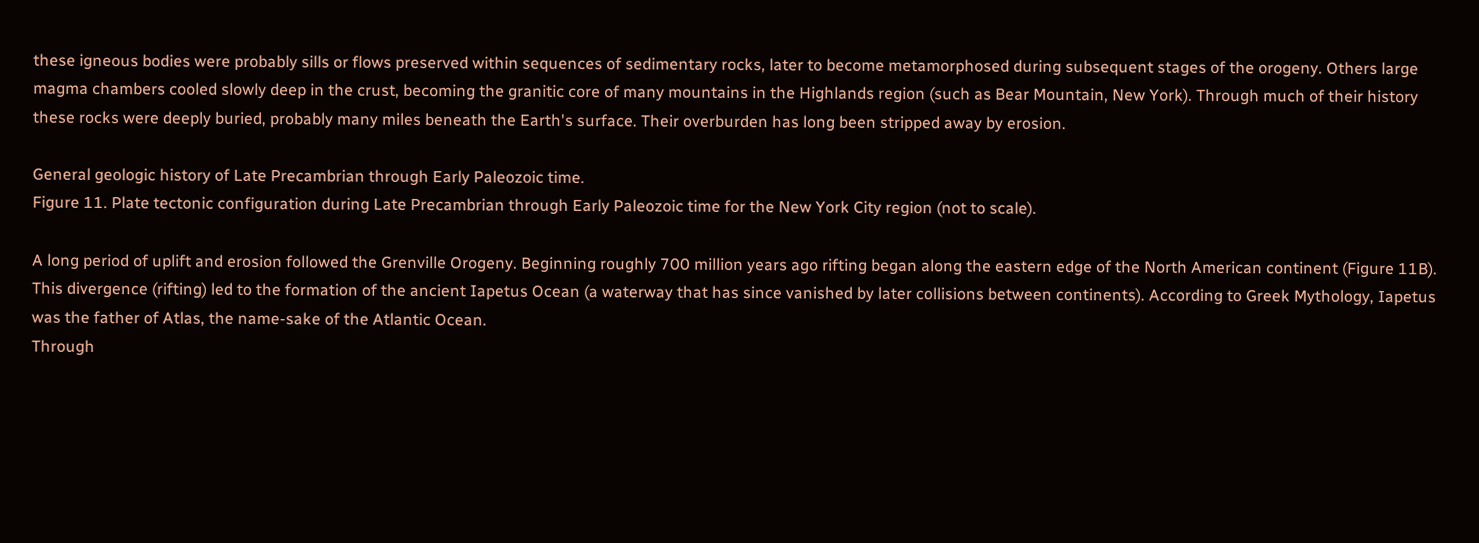these igneous bodies were probably sills or flows preserved within sequences of sedimentary rocks, later to become metamorphosed during subsequent stages of the orogeny. Others large magma chambers cooled slowly deep in the crust, becoming the granitic core of many mountains in the Highlands region (such as Bear Mountain, New York). Through much of their history these rocks were deeply buried, probably many miles beneath the Earth's surface. Their overburden has long been stripped away by erosion.

General geologic history of Late Precambrian through Early Paleozoic time.
Figure 11. Plate tectonic configuration during Late Precambrian through Early Paleozoic time for the New York City region (not to scale).

A long period of uplift and erosion followed the Grenville Orogeny. Beginning roughly 700 million years ago rifting began along the eastern edge of the North American continent (Figure 11B). This divergence (rifting) led to the formation of the ancient Iapetus Ocean (a waterway that has since vanished by later collisions between continents). According to Greek Mythology, Iapetus was the father of Atlas, the name-sake of the Atlantic Ocean.
Through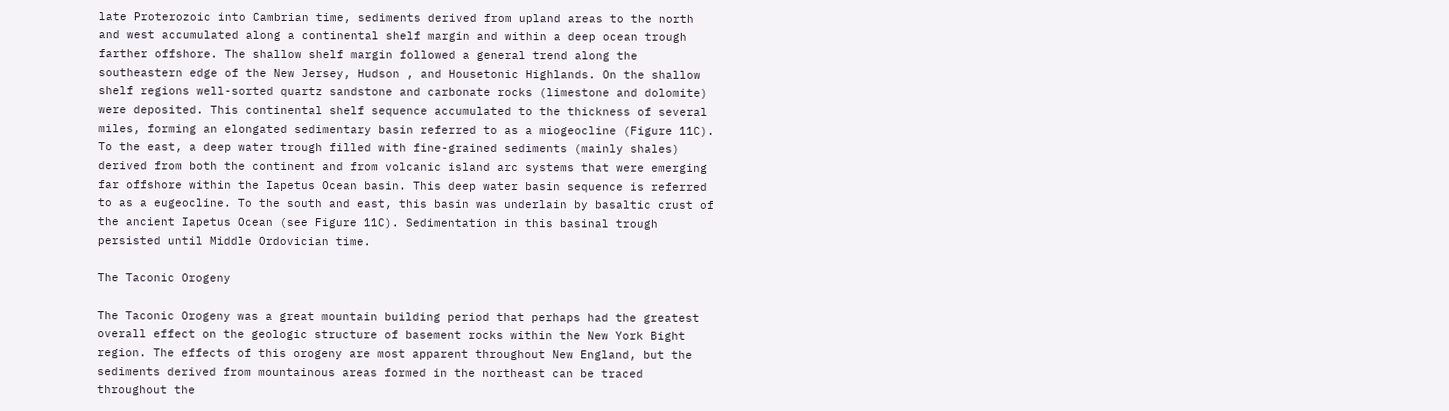late Proterozoic into Cambrian time, sediments derived from upland areas to the north and west accumulated along a continental shelf margin and within a deep ocean trough farther offshore. The shallow shelf margin followed a general trend along the southeastern edge of the New Jersey, Hudson , and Housetonic Highlands. On the shallow shelf regions well-sorted quartz sandstone and carbonate rocks (limestone and dolomite) were deposited. This continental shelf sequence accumulated to the thickness of several miles, forming an elongated sedimentary basin referred to as a miogeocline (Figure 11C). To the east, a deep water trough filled with fine-grained sediments (mainly shales) derived from both the continent and from volcanic island arc systems that were emerging far offshore within the Iapetus Ocean basin. This deep water basin sequence is referred to as a eugeocline. To the south and east, this basin was underlain by basaltic crust of the ancient Iapetus Ocean (see Figure 11C). Sedimentation in this basinal trough persisted until Middle Ordovician time.

The Taconic Orogeny

The Taconic Orogeny was a great mountain building period that perhaps had the greatest overall effect on the geologic structure of basement rocks within the New York Bight region. The effects of this orogeny are most apparent throughout New England, but the sediments derived from mountainous areas formed in the northeast can be traced throughout the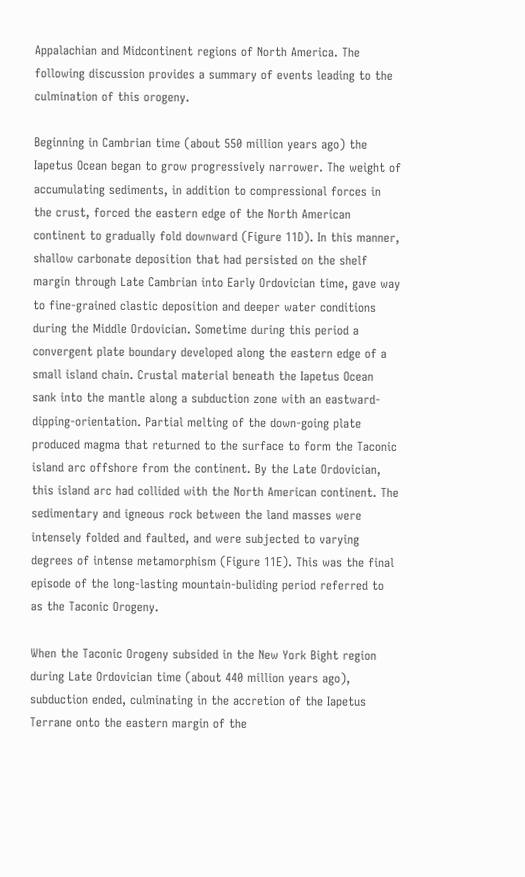Appalachian and Midcontinent regions of North America. The following discussion provides a summary of events leading to the culmination of this orogeny.

Beginning in Cambrian time (about 550 million years ago) the Iapetus Ocean began to grow progressively narrower. The weight of accumulating sediments, in addition to compressional forces in the crust, forced the eastern edge of the North American continent to gradually fold downward (Figure 11D). In this manner, shallow carbonate deposition that had persisted on the shelf margin through Late Cambrian into Early Ordovician time, gave way to fine-grained clastic deposition and deeper water conditions during the Middle Ordovician. Sometime during this period a convergent plate boundary developed along the eastern edge of a small island chain. Crustal material beneath the Iapetus Ocean sank into the mantle along a subduction zone with an eastward-dipping-orientation. Partial melting of the down-going plate produced magma that returned to the surface to form the Taconic island arc offshore from the continent. By the Late Ordovician, this island arc had collided with the North American continent. The sedimentary and igneous rock between the land masses were intensely folded and faulted, and were subjected to varying degrees of intense metamorphism (Figure 11E). This was the final episode of the long-lasting mountain-buliding period referred to as the Taconic Orogeny.

When the Taconic Orogeny subsided in the New York Bight region during Late Ordovician time (about 440 million years ago), subduction ended, culminating in the accretion of the Iapetus Terrane onto the eastern margin of the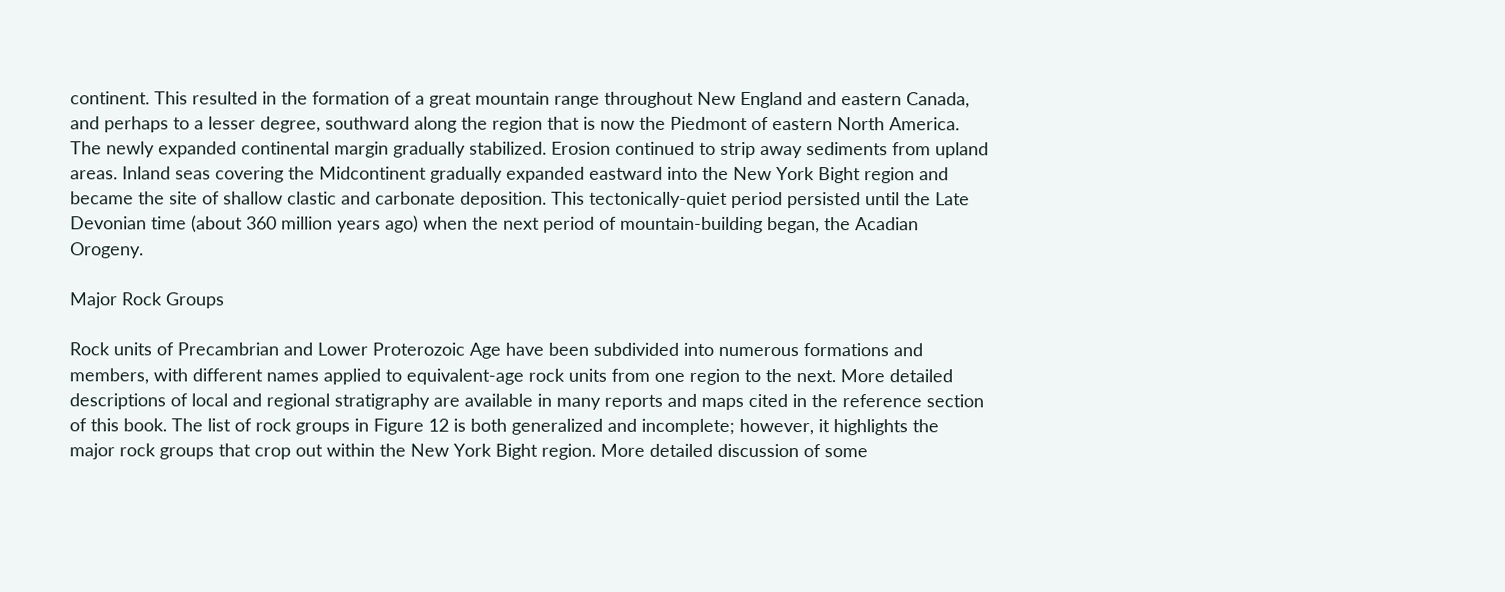continent. This resulted in the formation of a great mountain range throughout New England and eastern Canada, and perhaps to a lesser degree, southward along the region that is now the Piedmont of eastern North America. The newly expanded continental margin gradually stabilized. Erosion continued to strip away sediments from upland areas. Inland seas covering the Midcontinent gradually expanded eastward into the New York Bight region and became the site of shallow clastic and carbonate deposition. This tectonically-quiet period persisted until the Late Devonian time (about 360 million years ago) when the next period of mountain-building began, the Acadian Orogeny.

Major Rock Groups

Rock units of Precambrian and Lower Proterozoic Age have been subdivided into numerous formations and members, with different names applied to equivalent-age rock units from one region to the next. More detailed descriptions of local and regional stratigraphy are available in many reports and maps cited in the reference section of this book. The list of rock groups in Figure 12 is both generalized and incomplete; however, it highlights the major rock groups that crop out within the New York Bight region. More detailed discussion of some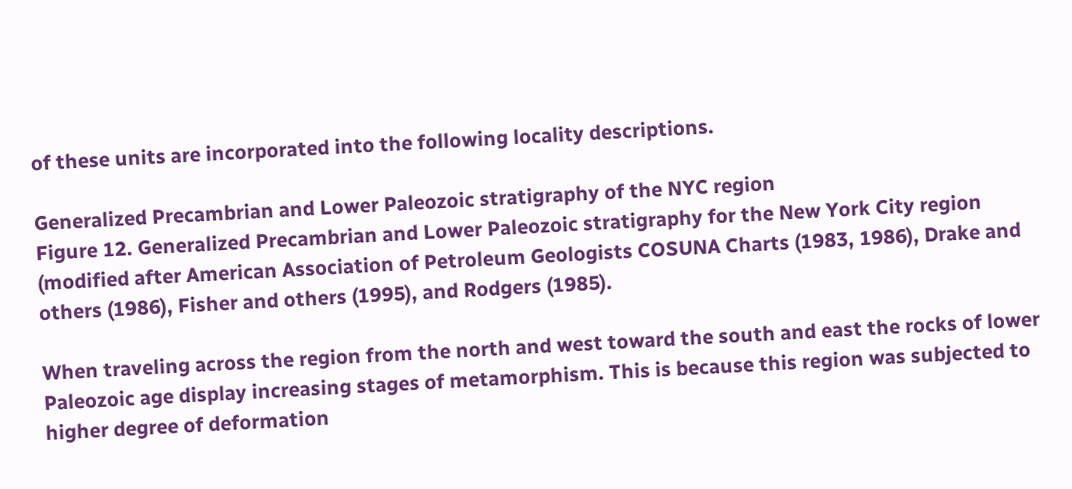of these units are incorporated into the following locality descriptions.

Generalized Precambrian and Lower Paleozoic stratigraphy of the NYC region
Figure 12. Generalized Precambrian and Lower Paleozoic stratigraphy for the New York City region (modified after American Association of Petroleum Geologists COSUNA Charts (1983, 1986), Drake and others (1986), Fisher and others (1995), and Rodgers (1985).

When traveling across the region from the north and west toward the south and east the rocks of lower Paleozoic age display increasing stages of metamorphism. This is because this region was subjected to higher degree of deformation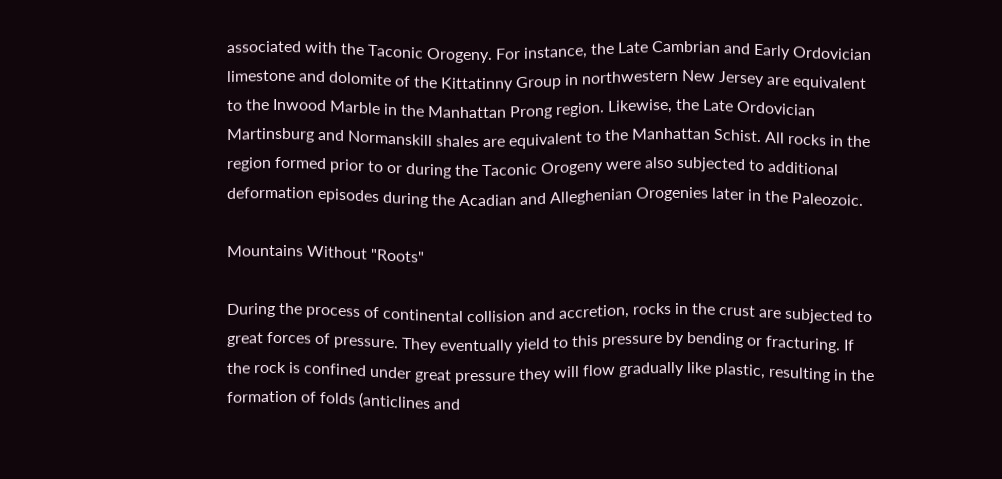associated with the Taconic Orogeny. For instance, the Late Cambrian and Early Ordovician limestone and dolomite of the Kittatinny Group in northwestern New Jersey are equivalent to the Inwood Marble in the Manhattan Prong region. Likewise, the Late Ordovician Martinsburg and Normanskill shales are equivalent to the Manhattan Schist. All rocks in the region formed prior to or during the Taconic Orogeny were also subjected to additional deformation episodes during the Acadian and Alleghenian Orogenies later in the Paleozoic.

Mountains Without "Roots"

During the process of continental collision and accretion, rocks in the crust are subjected to great forces of pressure. They eventually yield to this pressure by bending or fracturing. If the rock is confined under great pressure they will flow gradually like plastic, resulting in the formation of folds (anticlines and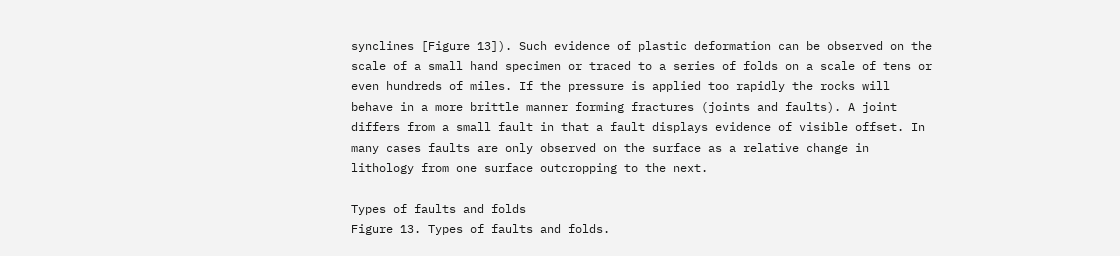synclines [Figure 13]). Such evidence of plastic deformation can be observed on the scale of a small hand specimen or traced to a series of folds on a scale of tens or even hundreds of miles. If the pressure is applied too rapidly the rocks will behave in a more brittle manner forming fractures (joints and faults). A joint differs from a small fault in that a fault displays evidence of visible offset. In many cases faults are only observed on the surface as a relative change in lithology from one surface outcropping to the next.

Types of faults and folds
Figure 13. Types of faults and folds.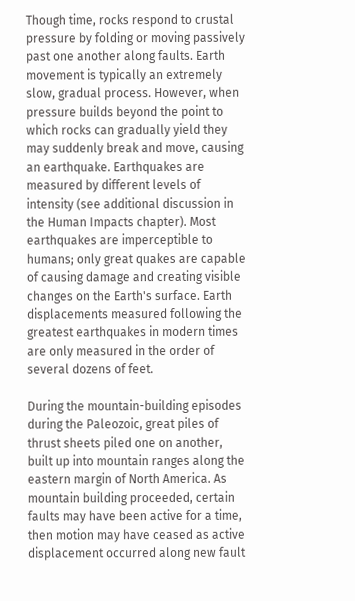Though time, rocks respond to crustal pressure by folding or moving passively past one another along faults. Earth movement is typically an extremely slow, gradual process. However, when pressure builds beyond the point to which rocks can gradually yield they may suddenly break and move, causing an earthquake. Earthquakes are measured by different levels of intensity (see additional discussion in the Human Impacts chapter). Most earthquakes are imperceptible to humans; only great quakes are capable of causing damage and creating visible changes on the Earth's surface. Earth displacements measured following the greatest earthquakes in modern times are only measured in the order of several dozens of feet.

During the mountain-building episodes during the Paleozoic, great piles of thrust sheets piled one on another, built up into mountain ranges along the eastern margin of North America. As mountain building proceeded, certain faults may have been active for a time, then motion may have ceased as active displacement occurred along new fault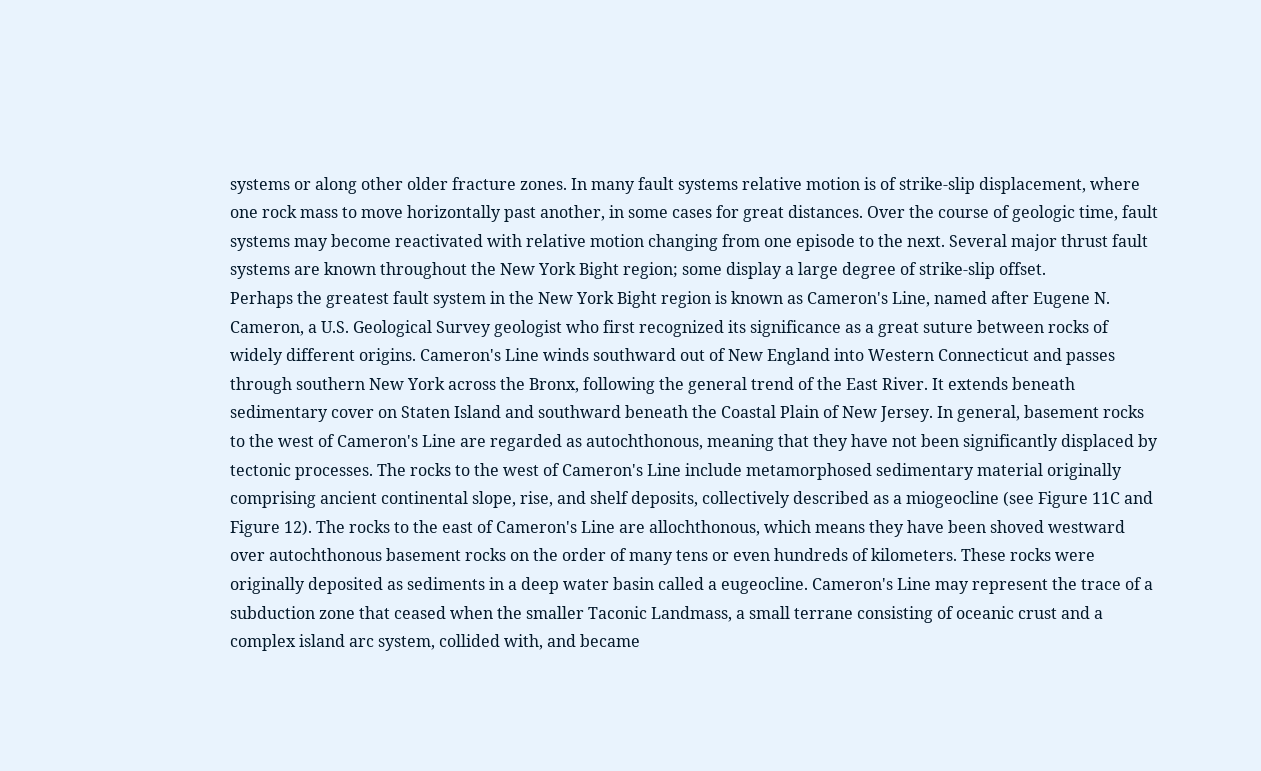systems or along other older fracture zones. In many fault systems relative motion is of strike-slip displacement, where one rock mass to move horizontally past another, in some cases for great distances. Over the course of geologic time, fault systems may become reactivated with relative motion changing from one episode to the next. Several major thrust fault systems are known throughout the New York Bight region; some display a large degree of strike-slip offset.
Perhaps the greatest fault system in the New York Bight region is known as Cameron's Line, named after Eugene N. Cameron, a U.S. Geological Survey geologist who first recognized its significance as a great suture between rocks of widely different origins. Cameron's Line winds southward out of New England into Western Connecticut and passes through southern New York across the Bronx, following the general trend of the East River. It extends beneath sedimentary cover on Staten Island and southward beneath the Coastal Plain of New Jersey. In general, basement rocks to the west of Cameron's Line are regarded as autochthonous, meaning that they have not been significantly displaced by tectonic processes. The rocks to the west of Cameron's Line include metamorphosed sedimentary material originally comprising ancient continental slope, rise, and shelf deposits, collectively described as a miogeocline (see Figure 11C and Figure 12). The rocks to the east of Cameron's Line are allochthonous, which means they have been shoved westward over autochthonous basement rocks on the order of many tens or even hundreds of kilometers. These rocks were originally deposited as sediments in a deep water basin called a eugeocline. Cameron's Line may represent the trace of a subduction zone that ceased when the smaller Taconic Landmass, a small terrane consisting of oceanic crust and a complex island arc system, collided with, and became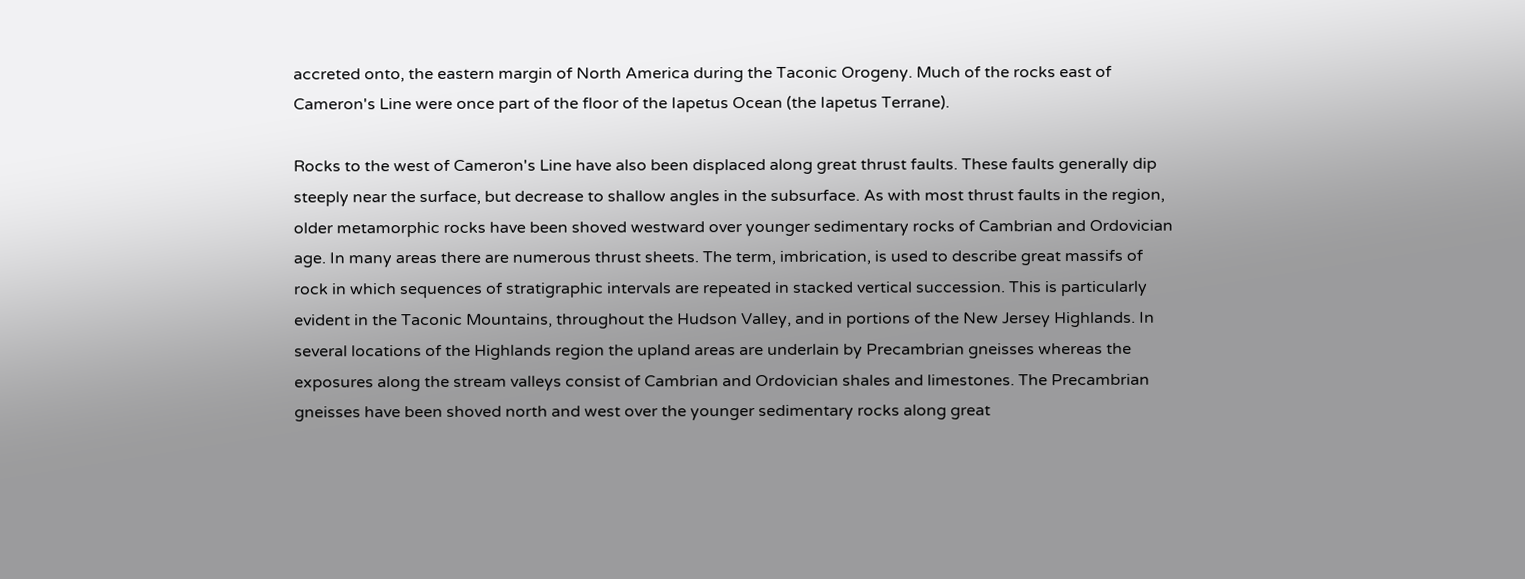accreted onto, the eastern margin of North America during the Taconic Orogeny. Much of the rocks east of Cameron's Line were once part of the floor of the Iapetus Ocean (the Iapetus Terrane).

Rocks to the west of Cameron's Line have also been displaced along great thrust faults. These faults generally dip steeply near the surface, but decrease to shallow angles in the subsurface. As with most thrust faults in the region, older metamorphic rocks have been shoved westward over younger sedimentary rocks of Cambrian and Ordovician age. In many areas there are numerous thrust sheets. The term, imbrication, is used to describe great massifs of rock in which sequences of stratigraphic intervals are repeated in stacked vertical succession. This is particularly evident in the Taconic Mountains, throughout the Hudson Valley, and in portions of the New Jersey Highlands. In several locations of the Highlands region the upland areas are underlain by Precambrian gneisses whereas the exposures along the stream valleys consist of Cambrian and Ordovician shales and limestones. The Precambrian gneisses have been shoved north and west over the younger sedimentary rocks along great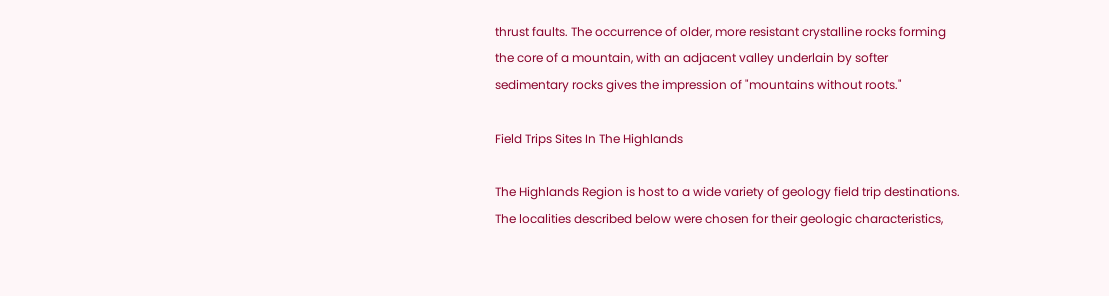thrust faults. The occurrence of older, more resistant crystalline rocks forming the core of a mountain, with an adjacent valley underlain by softer sedimentary rocks gives the impression of "mountains without roots."

Field Trips Sites In The Highlands

The Highlands Region is host to a wide variety of geology field trip destinations. The localities described below were chosen for their geologic characteristics,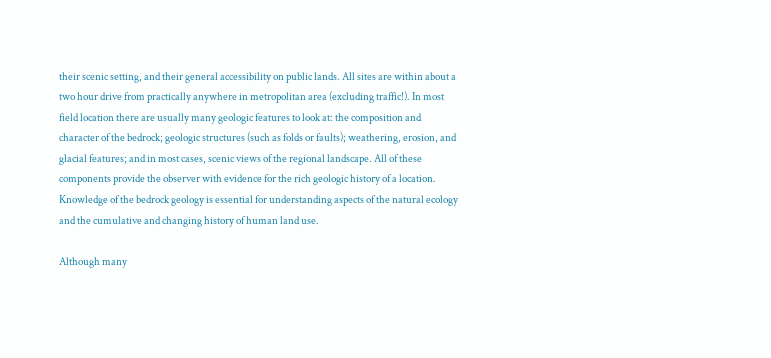their scenic setting, and their general accessibility on public lands. All sites are within about a two hour drive from practically anywhere in metropolitan area (excluding traffic!). In most field location there are usually many geologic features to look at: the composition and character of the bedrock; geologic structures (such as folds or faults); weathering, erosion, and glacial features; and in most cases, scenic views of the regional landscape. All of these components provide the observer with evidence for the rich geologic history of a location. Knowledge of the bedrock geology is essential for understanding aspects of the natural ecology and the cumulative and changing history of human land use.

Although many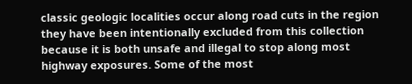classic geologic localities occur along road cuts in the region they have been intentionally excluded from this collection because it is both unsafe and illegal to stop along most highway exposures. Some of the most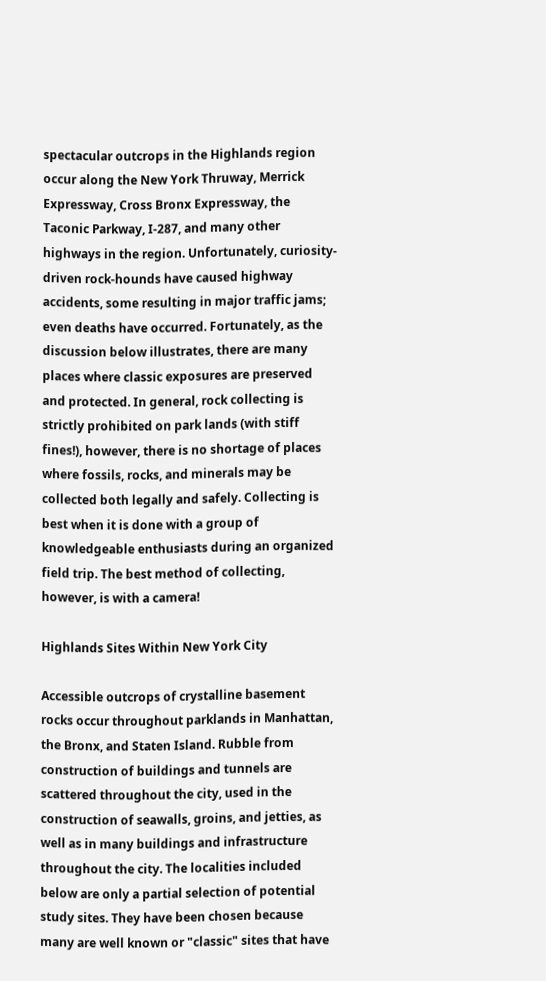spectacular outcrops in the Highlands region occur along the New York Thruway, Merrick Expressway, Cross Bronx Expressway, the Taconic Parkway, I-287, and many other highways in the region. Unfortunately, curiosity-driven rock-hounds have caused highway accidents, some resulting in major traffic jams; even deaths have occurred. Fortunately, as the discussion below illustrates, there are many places where classic exposures are preserved and protected. In general, rock collecting is strictly prohibited on park lands (with stiff fines!), however, there is no shortage of places where fossils, rocks, and minerals may be collected both legally and safely. Collecting is best when it is done with a group of knowledgeable enthusiasts during an organized field trip. The best method of collecting, however, is with a camera!

Highlands Sites Within New York City

Accessible outcrops of crystalline basement rocks occur throughout parklands in Manhattan, the Bronx, and Staten Island. Rubble from construction of buildings and tunnels are scattered throughout the city, used in the construction of seawalls, groins, and jetties, as well as in many buildings and infrastructure throughout the city. The localities included below are only a partial selection of potential study sites. They have been chosen because many are well known or "classic" sites that have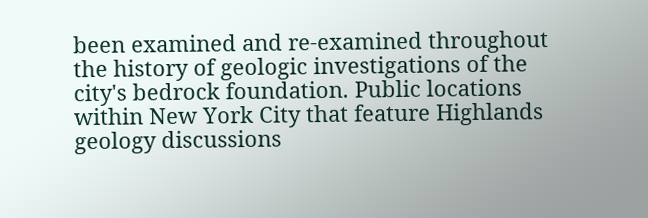been examined and re-examined throughout the history of geologic investigations of the city's bedrock foundation. Public locations within New York City that feature Highlands geology discussions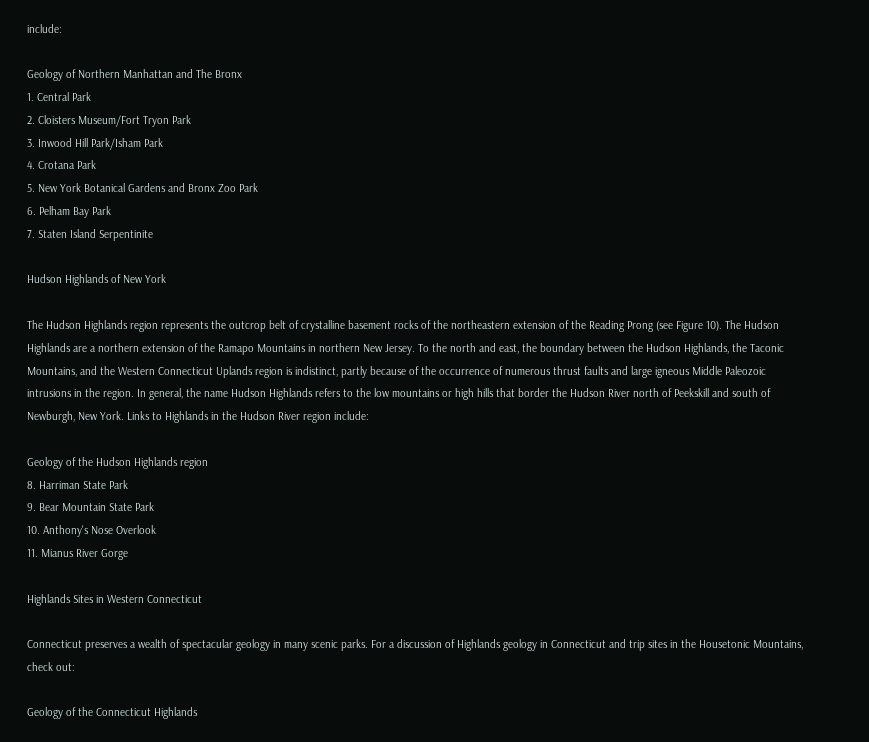include:

Geology of Northern Manhattan and The Bronx
1. Central Park
2. Cloisters Museum/Fort Tryon Park
3. Inwood Hill Park/Isham Park
4. Crotana Park
5. New York Botanical Gardens and Bronx Zoo Park
6. Pelham Bay Park
7. Staten Island Serpentinite

Hudson Highlands of New York

The Hudson Highlands region represents the outcrop belt of crystalline basement rocks of the northeastern extension of the Reading Prong (see Figure 10). The Hudson Highlands are a northern extension of the Ramapo Mountains in northern New Jersey. To the north and east, the boundary between the Hudson Highlands, the Taconic Mountains, and the Western Connecticut Uplands region is indistinct, partly because of the occurrence of numerous thrust faults and large igneous Middle Paleozoic intrusions in the region. In general, the name Hudson Highlands refers to the low mountains or high hills that border the Hudson River north of Peekskill and south of Newburgh, New York. Links to Highlands in the Hudson River region include:

Geology of the Hudson Highlands region
8. Harriman State Park
9. Bear Mountain State Park
10. Anthony's Nose Overlook
11. Mianus River Gorge

Highlands Sites in Western Connecticut

Connecticut preserves a wealth of spectacular geology in many scenic parks. For a discussion of Highlands geology in Connecticut and trip sites in the Housetonic Mountains, check out:

Geology of the Connecticut Highlands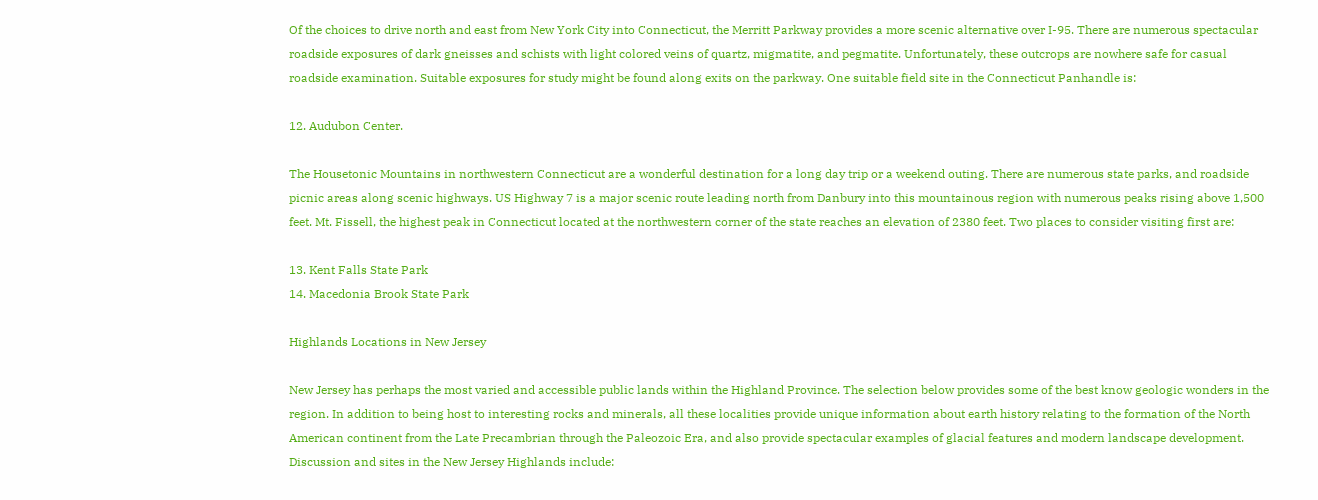Of the choices to drive north and east from New York City into Connecticut, the Merritt Parkway provides a more scenic alternative over I-95. There are numerous spectacular roadside exposures of dark gneisses and schists with light colored veins of quartz, migmatite, and pegmatite. Unfortunately, these outcrops are nowhere safe for casual roadside examination. Suitable exposures for study might be found along exits on the parkway. One suitable field site in the Connecticut Panhandle is:

12. Audubon Center.

The Housetonic Mountains in northwestern Connecticut are a wonderful destination for a long day trip or a weekend outing. There are numerous state parks, and roadside picnic areas along scenic highways. US Highway 7 is a major scenic route leading north from Danbury into this mountainous region with numerous peaks rising above 1,500 feet. Mt. Fissell, the highest peak in Connecticut located at the northwestern corner of the state reaches an elevation of 2380 feet. Two places to consider visiting first are:

13. Kent Falls State Park
14. Macedonia Brook State Park

Highlands Locations in New Jersey

New Jersey has perhaps the most varied and accessible public lands within the Highland Province. The selection below provides some of the best know geologic wonders in the region. In addition to being host to interesting rocks and minerals, all these localities provide unique information about earth history relating to the formation of the North American continent from the Late Precambrian through the Paleozoic Era, and also provide spectacular examples of glacial features and modern landscape development. Discussion and sites in the New Jersey Highlands include: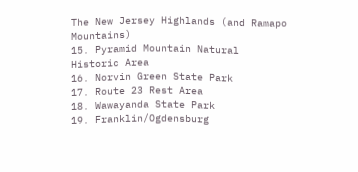The New Jersey Highlands (and Ramapo Mountains)
15. Pyramid Mountain Natural Historic Area
16. Norvin Green State Park
17. Route 23 Rest Area
18. Wawayanda State Park
19. Franklin/Ogdensburg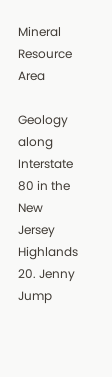Mineral Resource Area

Geology along Interstate 80 in the New Jersey Highlands
20. Jenny Jump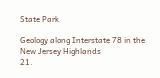State Park

Geology along Interstate 78 in the New Jersey Highlands
21.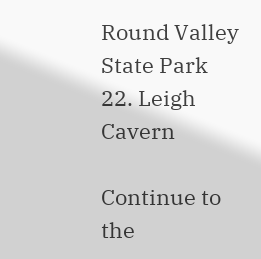Round Valley State Park
22. Leigh Cavern

Continue to the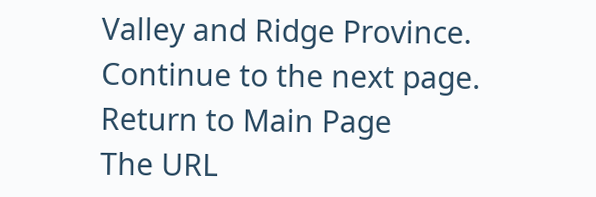Valley and Ridge Province.
Continue to the next page. Return to Main Page
The URL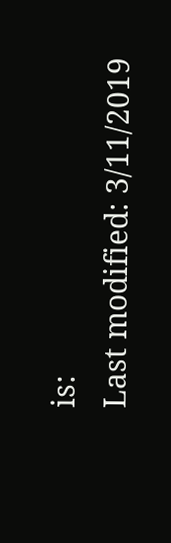is:
Last modified: 3/11/2019